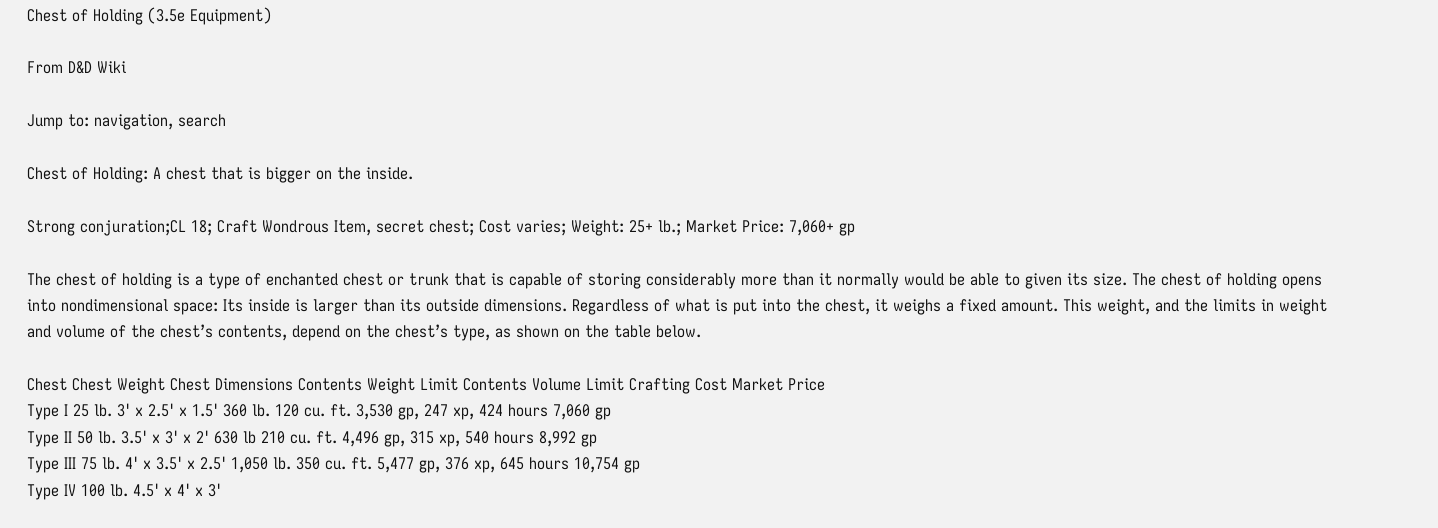Chest of Holding (3.5e Equipment)

From D&D Wiki

Jump to: navigation, search

Chest of Holding: A chest that is bigger on the inside.

Strong conjuration;CL 18; Craft Wondrous Item, secret chest; Cost varies; Weight: 25+ lb.; Market Price: 7,060+ gp

The chest of holding is a type of enchanted chest or trunk that is capable of storing considerably more than it normally would be able to given its size. The chest of holding opens into nondimensional space: Its inside is larger than its outside dimensions. Regardless of what is put into the chest, it weighs a fixed amount. This weight, and the limits in weight and volume of the chest’s contents, depend on the chest’s type, as shown on the table below.

Chest Chest Weight Chest Dimensions Contents Weight Limit Contents Volume Limit Crafting Cost Market Price
Type I 25 lb. 3' x 2.5' x 1.5' 360 lb. 120 cu. ft. 3,530 gp, 247 xp, 424 hours 7,060 gp
Type II 50 lb. 3.5' x 3' x 2' 630 lb 210 cu. ft. 4,496 gp, 315 xp, 540 hours 8,992 gp
Type III 75 lb. 4' x 3.5' x 2.5' 1,050 lb. 350 cu. ft. 5,477 gp, 376 xp, 645 hours 10,754 gp
Type IV 100 lb. 4.5' x 4' x 3'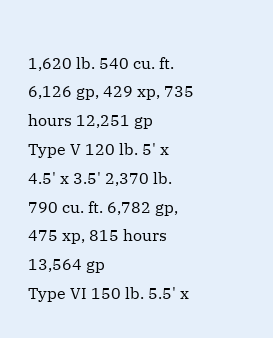1,620 lb. 540 cu. ft. 6,126 gp, 429 xp, 735 hours 12,251 gp
Type V 120 lb. 5' x 4.5' x 3.5' 2,370 lb. 790 cu. ft. 6,782 gp, 475 xp, 815 hours 13,564 gp
Type VI 150 lb. 5.5' x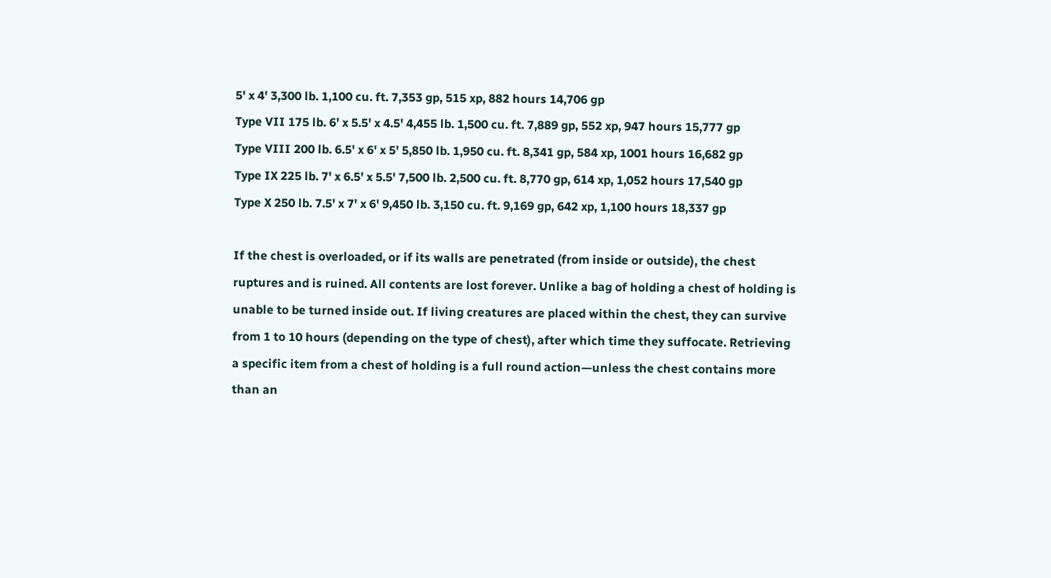5' x 4' 3,300 lb. 1,100 cu. ft. 7,353 gp, 515 xp, 882 hours 14,706 gp
Type VII 175 lb. 6' x 5.5' x 4.5' 4,455 lb. 1,500 cu. ft. 7,889 gp, 552 xp, 947 hours 15,777 gp
Type VIII 200 lb. 6.5' x 6' x 5' 5,850 lb. 1,950 cu. ft. 8,341 gp, 584 xp, 1001 hours 16,682 gp
Type IX 225 lb. 7' x 6.5' x 5.5' 7,500 lb. 2,500 cu. ft. 8,770 gp, 614 xp, 1,052 hours 17,540 gp
Type X 250 lb. 7.5' x 7' x 6' 9,450 lb. 3,150 cu. ft. 9,169 gp, 642 xp, 1,100 hours 18,337 gp

If the chest is overloaded, or if its walls are penetrated (from inside or outside), the chest ruptures and is ruined. All contents are lost forever. Unlike a bag of holding a chest of holding is unable to be turned inside out. If living creatures are placed within the chest, they can survive from 1 to 10 hours (depending on the type of chest), after which time they suffocate. Retrieving a specific item from a chest of holding is a full round action—unless the chest contains more than an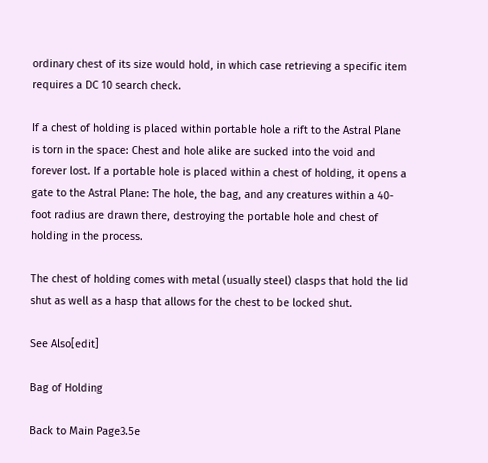ordinary chest of its size would hold, in which case retrieving a specific item requires a DC 10 search check.

If a chest of holding is placed within portable hole a rift to the Astral Plane is torn in the space: Chest and hole alike are sucked into the void and forever lost. If a portable hole is placed within a chest of holding, it opens a gate to the Astral Plane: The hole, the bag, and any creatures within a 40-foot radius are drawn there, destroying the portable hole and chest of holding in the process.

The chest of holding comes with metal (usually steel) clasps that hold the lid shut as well as a hasp that allows for the chest to be locked shut.

See Also[edit]

Bag of Holding

Back to Main Page3.5e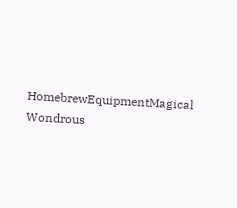HomebrewEquipmentMagical Wondrous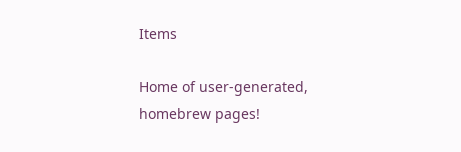Items

Home of user-generated,
homebrew pages!